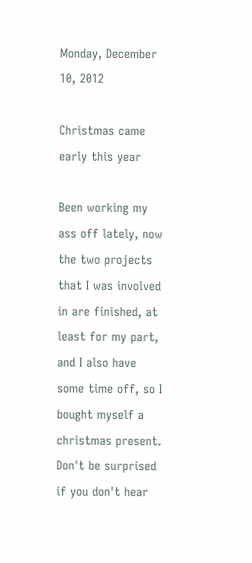Monday, December 10, 2012

Christmas came early this year

Been working my ass off lately, now the two projects that I was involved in are finished, at least for my part, and I also have some time off, so I bought myself a christmas present. Don't be surprised if you don't hear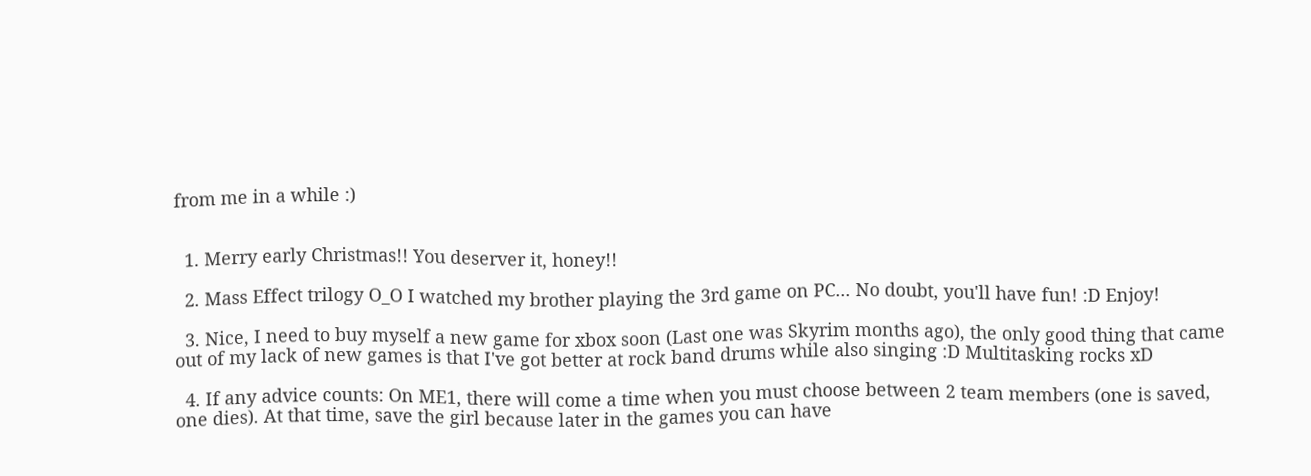from me in a while :)


  1. Merry early Christmas!! You deserver it, honey!!

  2. Mass Effect trilogy O_O I watched my brother playing the 3rd game on PC... No doubt, you'll have fun! :D Enjoy!

  3. Nice, I need to buy myself a new game for xbox soon (Last one was Skyrim months ago), the only good thing that came out of my lack of new games is that I've got better at rock band drums while also singing :D Multitasking rocks xD

  4. If any advice counts: On ME1, there will come a time when you must choose between 2 team members (one is saved, one dies). At that time, save the girl because later in the games you can have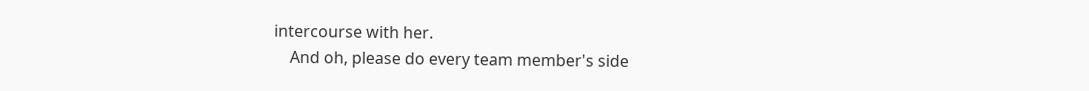intercourse with her.
    And oh, please do every team member's side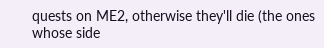quests on ME2, otherwise they'll die (the ones whose side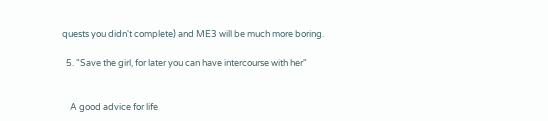quests you didn't complete) and ME3 will be much more boring.

  5. "Save the girl, for later you can have intercourse with her"


    A good advice for life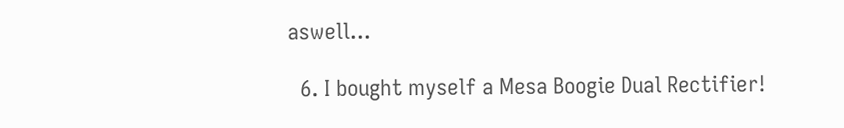aswell...

  6. I bought myself a Mesa Boogie Dual Rectifier!